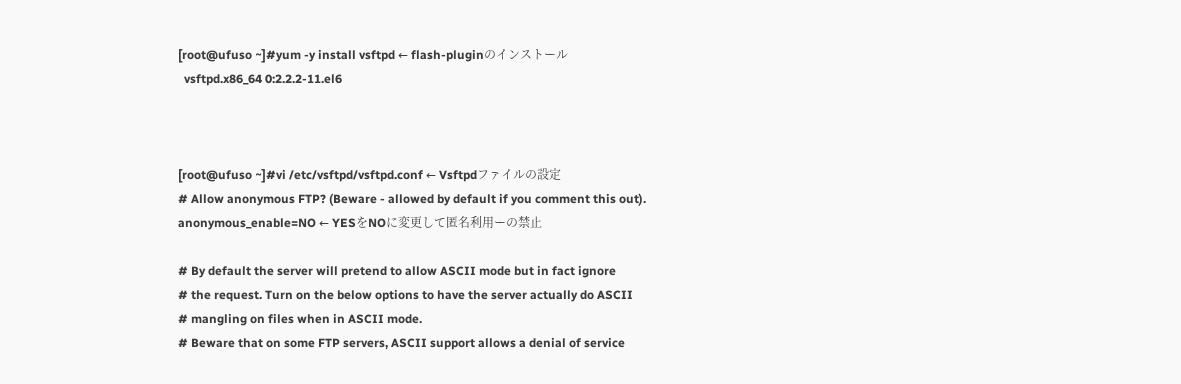[root@ufuso ~]#yum -y install vsftpd ← flash-pluginのインストール
  vsftpd.x86_64 0:2.2.2-11.el6



[root@ufuso ~]#vi /etc/vsftpd/vsftpd.conf ← Vsftpdファイルの設定
# Allow anonymous FTP? (Beware - allowed by default if you comment this out).
anonymous_enable=NO ← YESをNOに変更して匿名利用ーの禁止

# By default the server will pretend to allow ASCII mode but in fact ignore
# the request. Turn on the below options to have the server actually do ASCII
# mangling on files when in ASCII mode.
# Beware that on some FTP servers, ASCII support allows a denial of service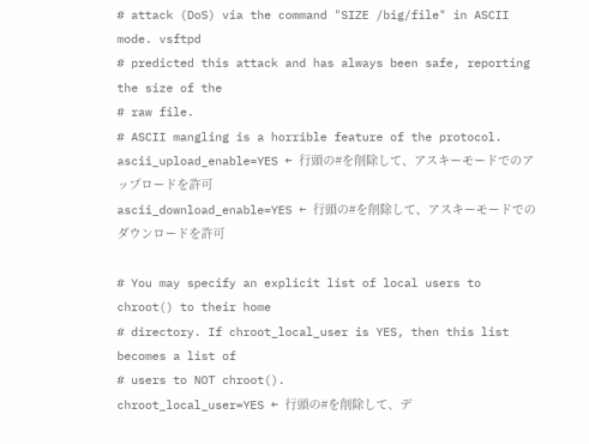# attack (DoS) via the command "SIZE /big/file" in ASCII mode. vsftpd
# predicted this attack and has always been safe, reporting the size of the
# raw file.
# ASCII mangling is a horrible feature of the protocol.
ascii_upload_enable=YES ← 行頭の#を削除して、アスキーモードでのアップロードを許可
ascii_download_enable=YES ← 行頭の#を削除して、アスキーモードでのダウンロードを許可

# You may specify an explicit list of local users to chroot() to their home
# directory. If chroot_local_user is YES, then this list becomes a list of
# users to NOT chroot().
chroot_local_user=YES ← 行頭の#を削除して、デ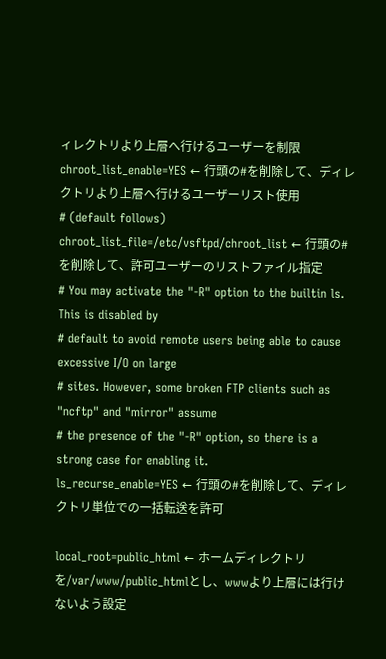ィレクトリより上層へ行けるユーザーを制限
chroot_list_enable=YES ← 行頭の#を削除して、ディレクトリより上層へ行けるユーザーリスト使用
# (default follows)
chroot_list_file=/etc/vsftpd/chroot_list ← 行頭の#を削除して、許可ユーザーのリストファイル指定
# You may activate the "-R" option to the builtin ls. This is disabled by
# default to avoid remote users being able to cause excessive I/O on large
# sites. However, some broken FTP clients such as "ncftp" and "mirror" assume
# the presence of the "-R" option, so there is a strong case for enabling it.
ls_recurse_enable=YES ← 行頭の#を削除して、ディレクトリ単位での一括転送を許可

local_root=public_html ← ホームディレクトリを/var/www/public_htmlとし、wwwより上層には行けないよう設定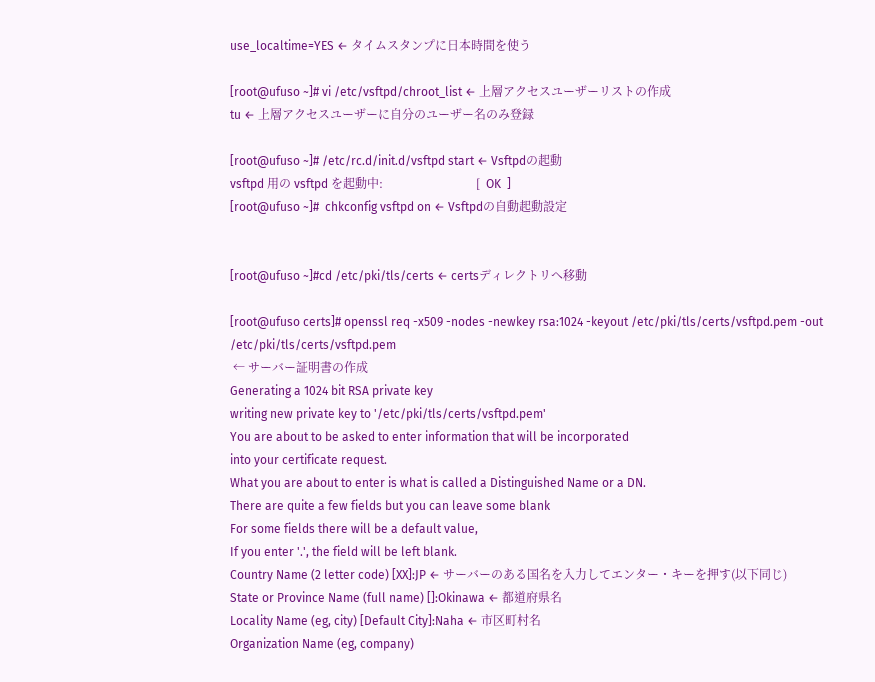use_localtime=YES ← タイムスタンプに日本時間を使う

[root@ufuso ~]# vi /etc/vsftpd/chroot_list ← 上層アクセスユーザーリストの作成
tu ← 上層アクセスユーザーに自分のユーザー名のみ登録

[root@ufuso ~]# /etc/rc.d/init.d/vsftpd start ← Vsftpdの起動
vsftpd 用の vsftpd を起動中:                               [  OK  ]
[root@ufuso ~]#  chkconfig vsftpd on ← Vsftpdの自動起動設定


[root@ufuso ~]#cd /etc/pki/tls/certs ← certsディレクトリへ移動

[root@ufuso certs]# openssl req -x509 -nodes -newkey rsa:1024 -keyout /etc/pki/tls/certs/vsftpd.pem -out /etc/pki/tls/certs/vsftpd.pem
 ← サーバー証明書の作成
Generating a 1024 bit RSA private key
writing new private key to '/etc/pki/tls/certs/vsftpd.pem'
You are about to be asked to enter information that will be incorporated
into your certificate request.
What you are about to enter is what is called a Distinguished Name or a DN.
There are quite a few fields but you can leave some blank
For some fields there will be a default value,
If you enter '.', the field will be left blank.
Country Name (2 letter code) [XX]:JP ← サーバーのある国名を入力してエンター・キーを押す(以下同じ)
State or Province Name (full name) []:Okinawa ← 都道府県名
Locality Name (eg, city) [Default City]:Naha ← 市区町村名
Organization Name (eg, company)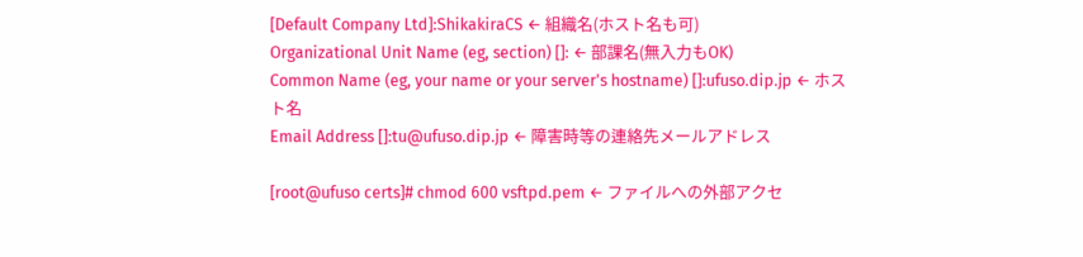[Default Company Ltd]:ShikakiraCS ← 組織名(ホスト名も可)
Organizational Unit Name (eg, section) []: ← 部課名(無入力もOK)
Common Name (eg, your name or your server's hostname) []:ufuso.dip.jp ← ホスト名
Email Address []:tu@ufuso.dip.jp ← 障害時等の連絡先メールアドレス

[root@ufuso certs]# chmod 600 vsftpd.pem ← ファイルへの外部アクセ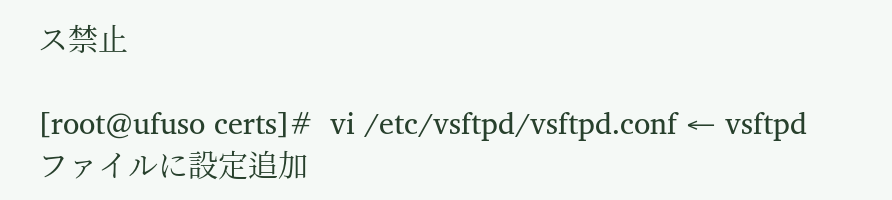ス禁止

[root@ufuso certs]#  vi /etc/vsftpd/vsftpd.conf ← vsftpdファイルに設定追加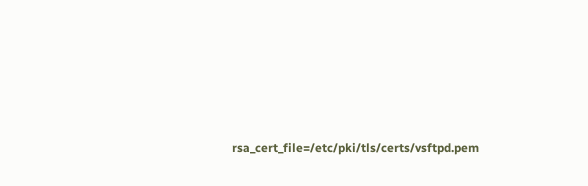rsa_cert_file=/etc/pki/tls/certs/vsftpd.pem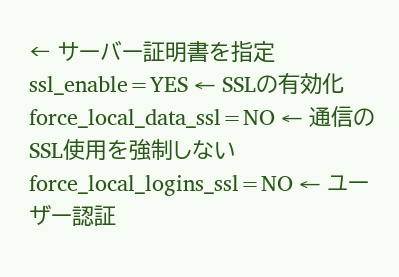← サーバー証明書を指定
ssl_enable=YES ← SSLの有効化
force_local_data_ssl=NO ← 通信のSSL使用を強制しない
force_local_logins_ssl=NO ← ユーザー認証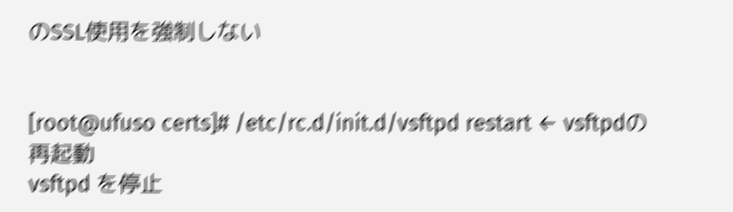のSSL使用を強制しない


[root@ufuso certs]# /etc/rc.d/init.d/vsftpd restart ← vsftpdの再起動
vsftpd を停止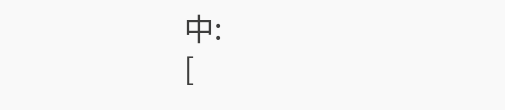中:                                           [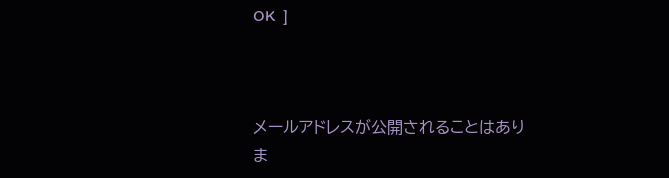OK  ]



メールアドレスが公開されることはありま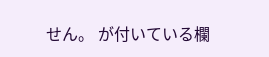せん。 が付いている欄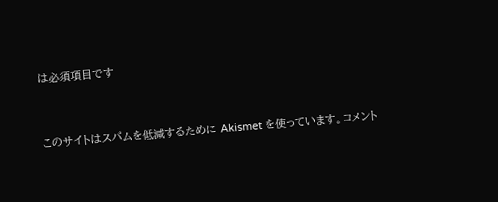は必須項目です


このサイトはスパムを低減するために Akismet を使っています。コメント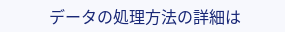データの処理方法の詳細は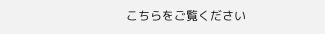こちらをご覧ください